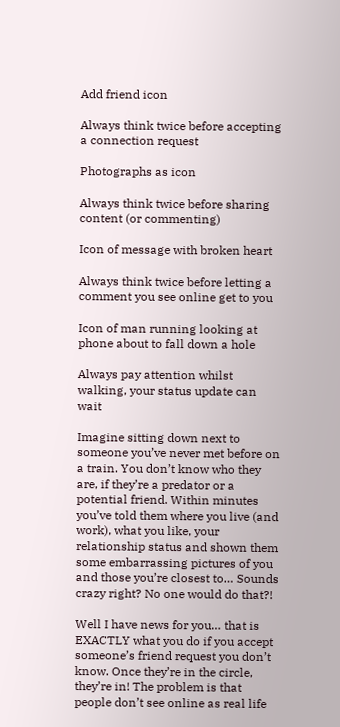Add friend icon

Always think twice before accepting a connection request

Photographs as icon

Always think twice before sharing content (or commenting)

Icon of message with broken heart

Always think twice before letting a comment you see online get to you

Icon of man running looking at phone about to fall down a hole

Always pay attention whilst walking, your status update can wait

Imagine sitting down next to someone you’ve never met before on a train. You don’t know who they are, if they’re a predator or a potential friend. Within minutes you’ve told them where you live (and work), what you like, your relationship status and shown them some embarrassing pictures of you and those you’re closest to… Sounds crazy right? No one would do that?!

Well I have news for you… that is EXACTLY what you do if you accept someone’s friend request you don’t know. Once they’re in the circle, they’re in! The problem is that people don’t see online as real life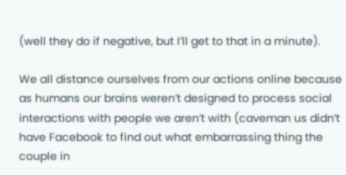(well they do if negative, but I’ll get to that in a minute).

We all distance ourselves from our actions online because as humans our brains weren’t designed to process social interactions with people we aren’t with (caveman us didn’t have Facebook to find out what embarrassing thing the couple in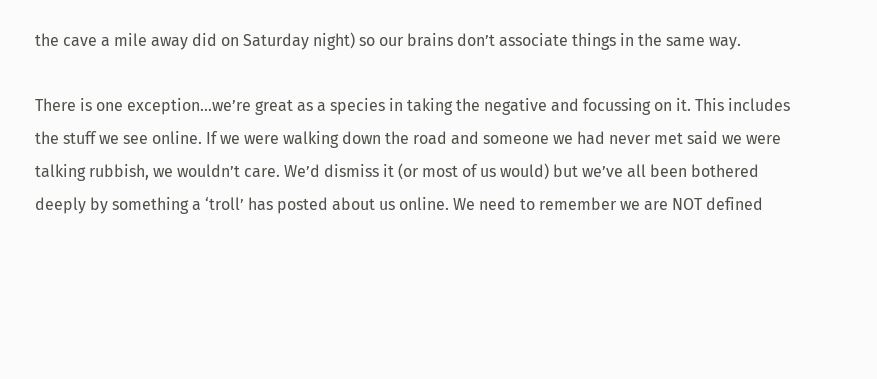the cave a mile away did on Saturday night) so our brains don’t associate things in the same way.

There is one exception…we’re great as a species in taking the negative and focussing on it. This includes the stuff we see online. If we were walking down the road and someone we had never met said we were talking rubbish, we wouldn’t care. We’d dismiss it (or most of us would) but we’ve all been bothered deeply by something a ‘troll’ has posted about us online. We need to remember we are NOT defined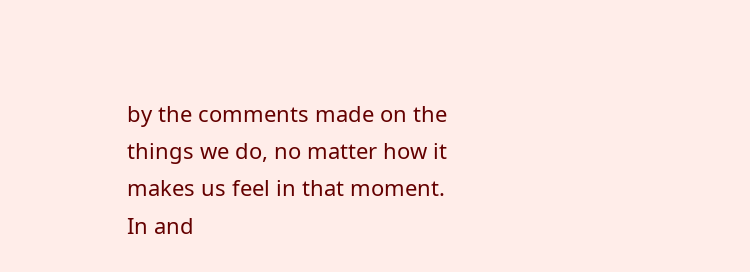by the comments made on the things we do, no matter how it makes us feel in that moment. In and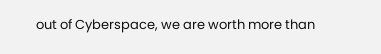out of Cyberspace, we are worth more than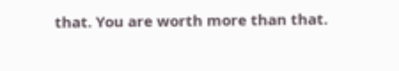that. You are worth more than that.